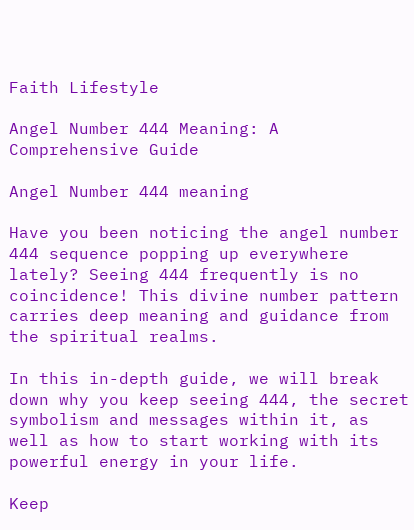Faith Lifestyle

Angel Number 444 Meaning: A Comprehensive Guide

Angel Number 444 meaning

Have you been noticing the angel number 444 sequence popping up everywhere lately? Seeing 444 frequently is no coincidence! This divine number pattern carries deep meaning and guidance from the spiritual realms.

In this in-depth guide, we will break down why you keep seeing 444, the secret symbolism and messages within it, as well as how to start working with its powerful energy in your life.

Keep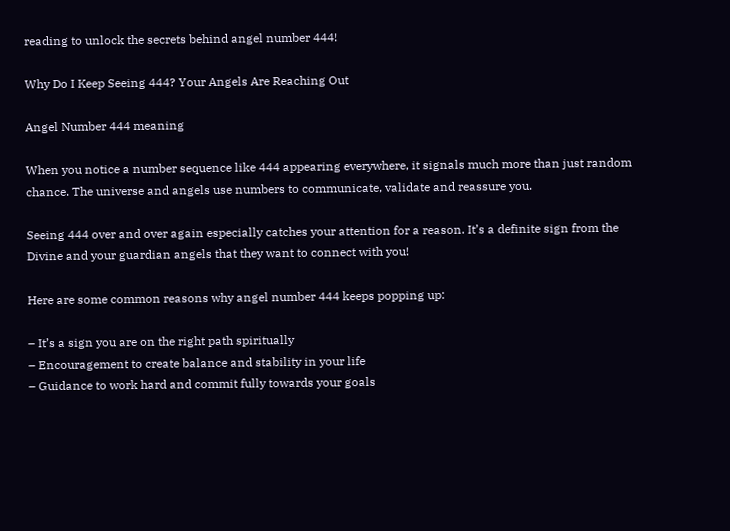reading to unlock the secrets behind angel number 444!

Why Do I Keep Seeing 444? Your Angels Are Reaching Out

Angel Number 444 meaning

When you notice a number sequence like 444 appearing everywhere, it signals much more than just random chance. The universe and angels use numbers to communicate, validate and reassure you.

Seeing 444 over and over again especially catches your attention for a reason. It’s a definite sign from the Divine and your guardian angels that they want to connect with you!

Here are some common reasons why angel number 444 keeps popping up:

– It’s a sign you are on the right path spiritually
– Encouragement to create balance and stability in your life
– Guidance to work hard and commit fully towards your goals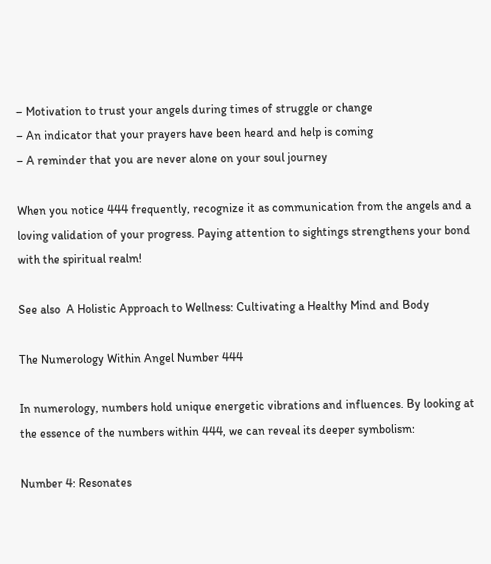– Motivation to trust your angels during times of struggle or change
– An indicator that your prayers have been heard and help is coming
– A reminder that you are never alone on your soul journey

When you notice 444 frequently, recognize it as communication from the angels and a loving validation of your progress. Paying attention to sightings strengthens your bond with the spiritual realm!

See also  A Holistic Approach to Wellness: Cultivating a Healthy Mind and Body

The Numerology Within Angel Number 444

In numerology, numbers hold unique energetic vibrations and influences. By looking at the essence of the numbers within 444, we can reveal its deeper symbolism:

Number 4: Resonates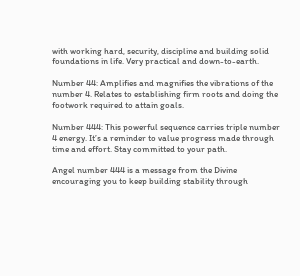with working hard, security, discipline and building solid foundations in life. Very practical and down-to-earth.

Number 44: Amplifies and magnifies the vibrations of the number 4. Relates to establishing firm roots and doing the footwork required to attain goals.

Number 444: This powerful sequence carries triple number 4 energy. It’s a reminder to value progress made through time and effort. Stay committed to your path.

Angel number 444 is a message from the Divine encouraging you to keep building stability through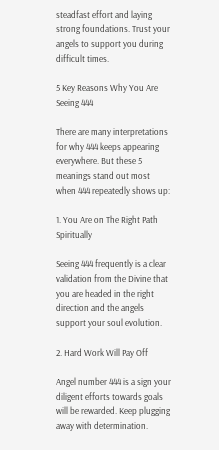steadfast effort and laying strong foundations. Trust your angels to support you during difficult times.

5 Key Reasons Why You Are Seeing 444

There are many interpretations for why 444 keeps appearing everywhere. But these 5 meanings stand out most when 444 repeatedly shows up:

1. You Are on The Right Path Spiritually

Seeing 444 frequently is a clear validation from the Divine that you are headed in the right direction and the angels support your soul evolution.

2. Hard Work Will Pay Off

Angel number 444 is a sign your diligent efforts towards goals will be rewarded. Keep plugging away with determination.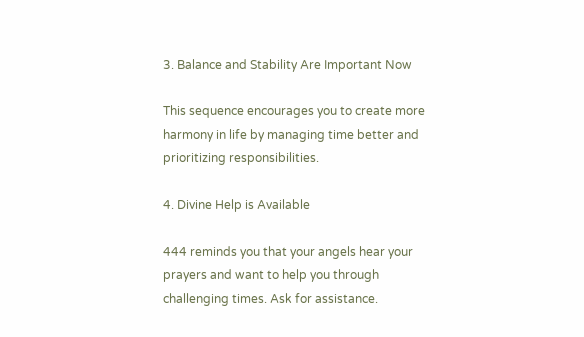3. Balance and Stability Are Important Now

This sequence encourages you to create more harmony in life by managing time better and prioritizing responsibilities.

4. Divine Help is Available

444 reminds you that your angels hear your prayers and want to help you through challenging times. Ask for assistance.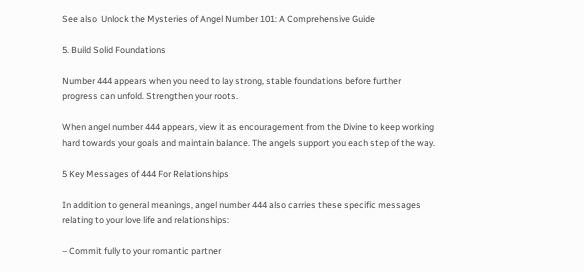See also  Unlock the Mysteries of Angel Number 101: A Comprehensive Guide

5. Build Solid Foundations

Number 444 appears when you need to lay strong, stable foundations before further progress can unfold. Strengthen your roots.

When angel number 444 appears, view it as encouragement from the Divine to keep working hard towards your goals and maintain balance. The angels support you each step of the way.

5 Key Messages of 444 For Relationships

In addition to general meanings, angel number 444 also carries these specific messages relating to your love life and relationships:

– Commit fully to your romantic partner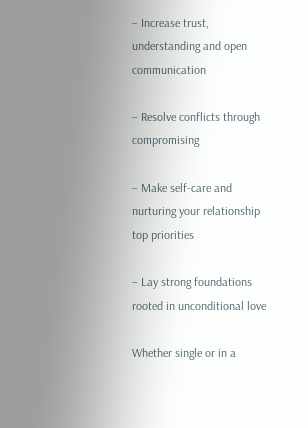– Increase trust, understanding and open communication

– Resolve conflicts through compromising

– Make self-care and nurturing your relationship top priorities

– Lay strong foundations rooted in unconditional love

Whether single or in a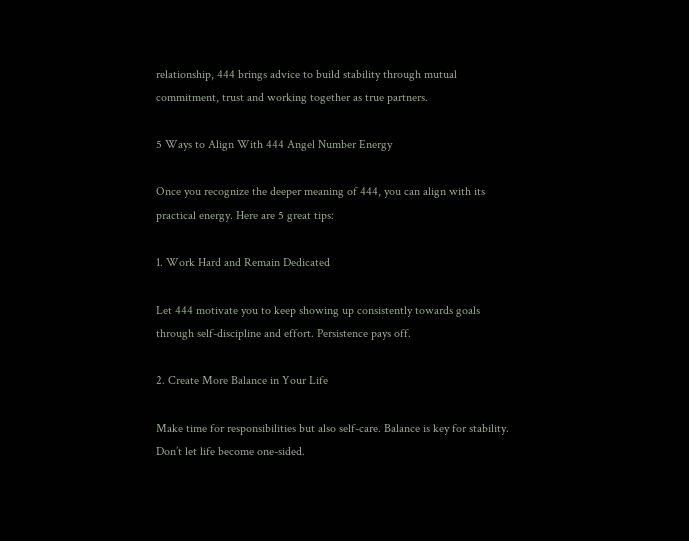relationship, 444 brings advice to build stability through mutual commitment, trust and working together as true partners.

5 Ways to Align With 444 Angel Number Energy

Once you recognize the deeper meaning of 444, you can align with its practical energy. Here are 5 great tips:

1. Work Hard and Remain Dedicated

Let 444 motivate you to keep showing up consistently towards goals through self-discipline and effort. Persistence pays off.

2. Create More Balance in Your Life

Make time for responsibilities but also self-care. Balance is key for stability. Don’t let life become one-sided.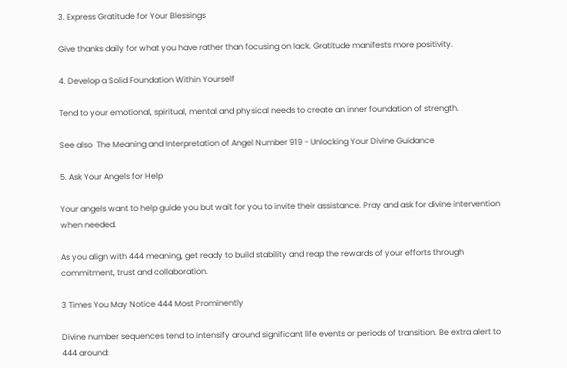3. Express Gratitude for Your Blessings

Give thanks daily for what you have rather than focusing on lack. Gratitude manifests more positivity.

4. Develop a Solid Foundation Within Yourself

Tend to your emotional, spiritual, mental and physical needs to create an inner foundation of strength.

See also  The Meaning and Interpretation of Angel Number 919 - Unlocking Your Divine Guidance

5. Ask Your Angels for Help

Your angels want to help guide you but wait for you to invite their assistance. Pray and ask for divine intervention when needed.

As you align with 444 meaning, get ready to build stability and reap the rewards of your efforts through commitment, trust and collaboration.

3 Times You May Notice 444 Most Prominently

Divine number sequences tend to intensify around significant life events or periods of transition. Be extra alert to 444 around: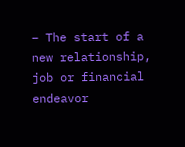– The start of a new relationship, job or financial endeavor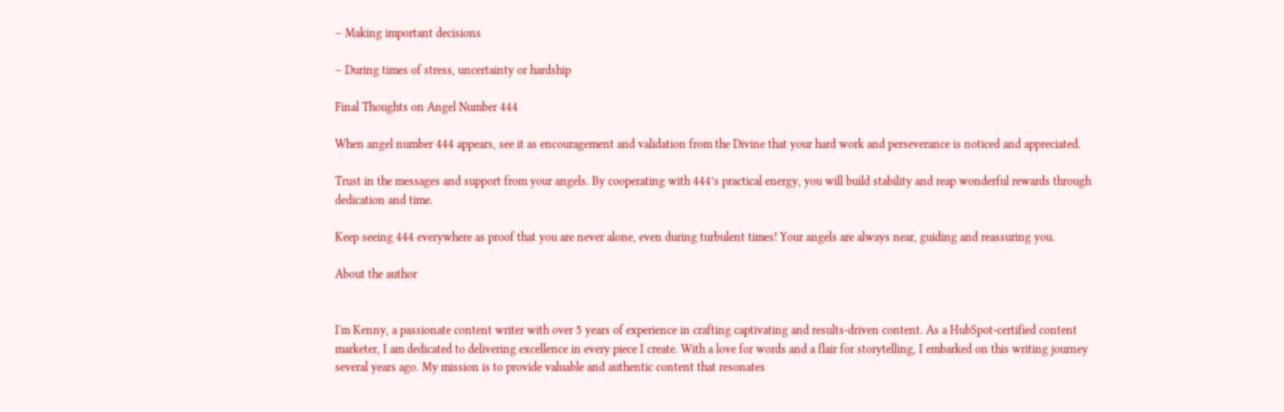– Making important decisions

– During times of stress, uncertainty or hardship

Final Thoughts on Angel Number 444

When angel number 444 appears, see it as encouragement and validation from the Divine that your hard work and perseverance is noticed and appreciated.

Trust in the messages and support from your angels. By cooperating with 444’s practical energy, you will build stability and reap wonderful rewards through dedication and time.

Keep seeing 444 everywhere as proof that you are never alone, even during turbulent times! Your angels are always near, guiding and reassuring you.

About the author


I'm Kenny, a passionate content writer with over 5 years of experience in crafting captivating and results-driven content. As a HubSpot-certified content marketer, I am dedicated to delivering excellence in every piece I create. With a love for words and a flair for storytelling, I embarked on this writing journey several years ago. My mission is to provide valuable and authentic content that resonates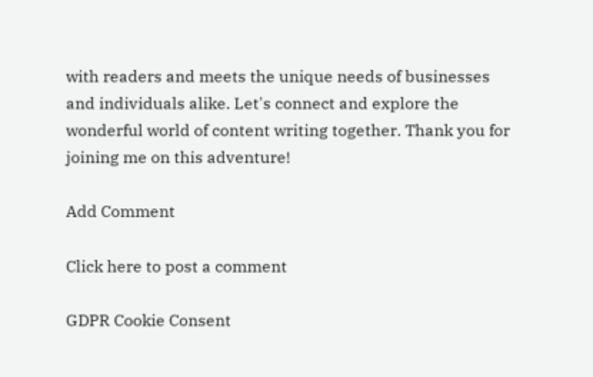with readers and meets the unique needs of businesses and individuals alike. Let's connect and explore the wonderful world of content writing together. Thank you for joining me on this adventure!

Add Comment

Click here to post a comment

GDPR Cookie Consent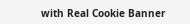with Real Cookie Banner